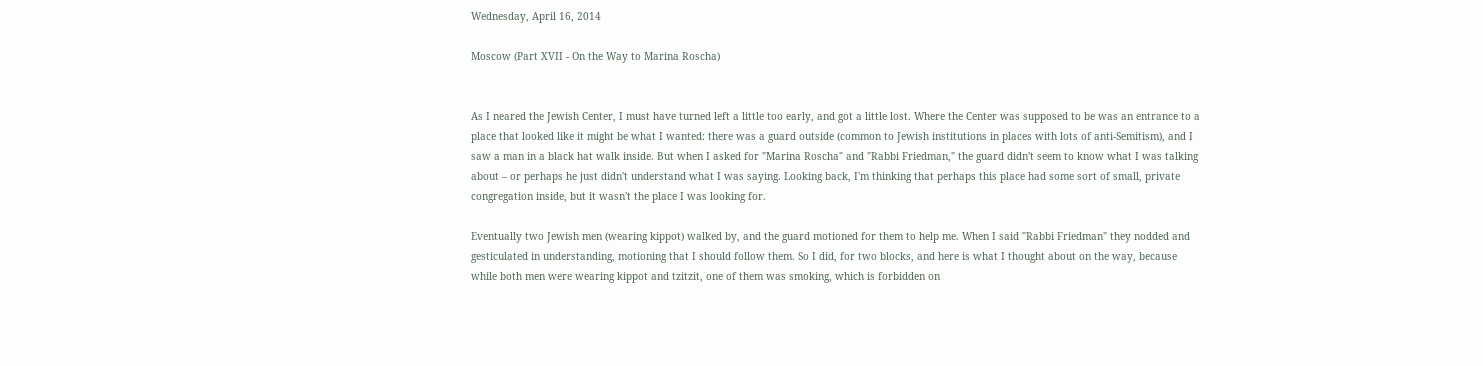Wednesday, April 16, 2014

Moscow (Part XVII - On the Way to Marina Roscha)


As I neared the Jewish Center, I must have turned left a little too early, and got a little lost. Where the Center was supposed to be was an entrance to a place that looked like it might be what I wanted: there was a guard outside (common to Jewish institutions in places with lots of anti-Semitism), and I saw a man in a black hat walk inside. But when I asked for "Marina Roscha" and "Rabbi Friedman," the guard didn't seem to know what I was talking about – or perhaps he just didn't understand what I was saying. Looking back, I'm thinking that perhaps this place had some sort of small, private congregation inside, but it wasn't the place I was looking for.

Eventually two Jewish men (wearing kippot) walked by, and the guard motioned for them to help me. When I said "Rabbi Friedman" they nodded and gesticulated in understanding, motioning that I should follow them. So I did, for two blocks, and here is what I thought about on the way, because while both men were wearing kippot and tzitzit, one of them was smoking, which is forbidden on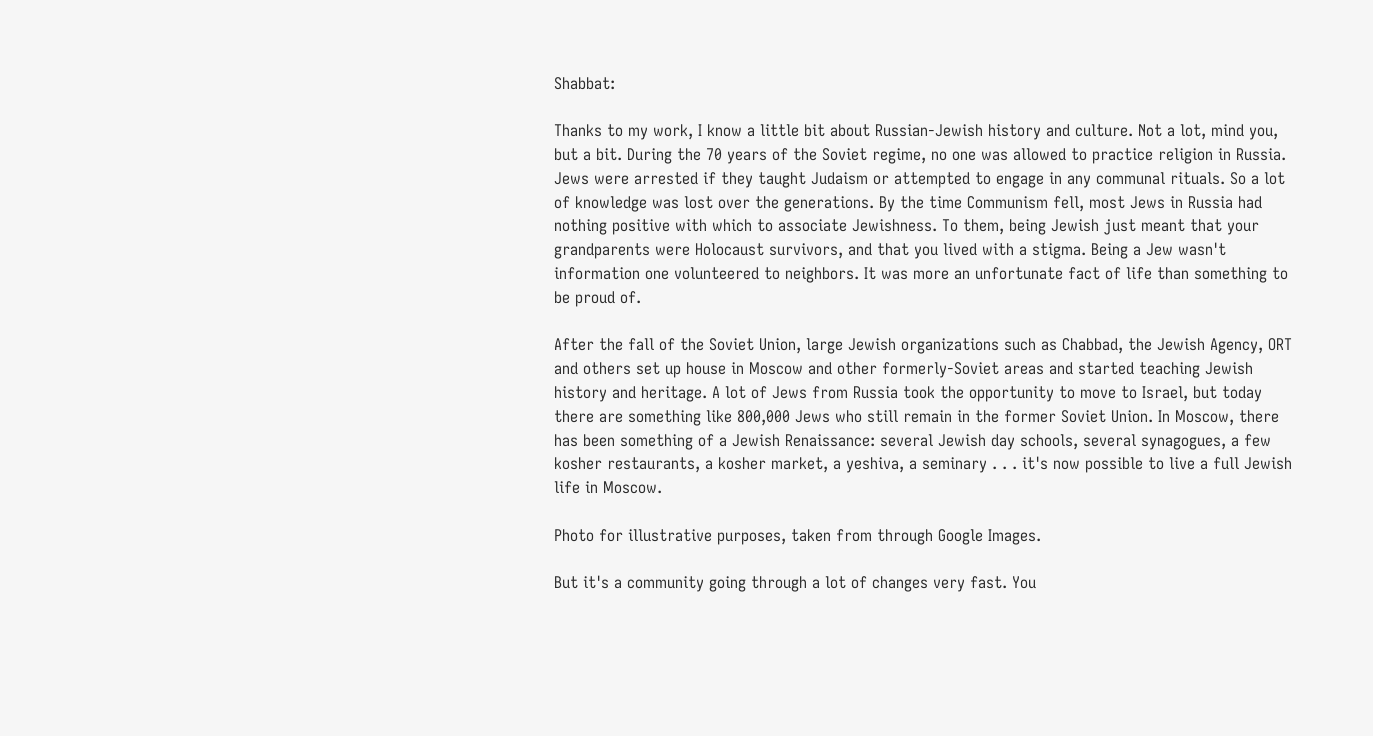Shabbat:

Thanks to my work, I know a little bit about Russian-Jewish history and culture. Not a lot, mind you, but a bit. During the 70 years of the Soviet regime, no one was allowed to practice religion in Russia. Jews were arrested if they taught Judaism or attempted to engage in any communal rituals. So a lot of knowledge was lost over the generations. By the time Communism fell, most Jews in Russia had nothing positive with which to associate Jewishness. To them, being Jewish just meant that your grandparents were Holocaust survivors, and that you lived with a stigma. Being a Jew wasn't information one volunteered to neighbors. It was more an unfortunate fact of life than something to be proud of.

After the fall of the Soviet Union, large Jewish organizations such as Chabbad, the Jewish Agency, ORT and others set up house in Moscow and other formerly-Soviet areas and started teaching Jewish history and heritage. A lot of Jews from Russia took the opportunity to move to Israel, but today there are something like 800,000 Jews who still remain in the former Soviet Union. In Moscow, there has been something of a Jewish Renaissance: several Jewish day schools, several synagogues, a few kosher restaurants, a kosher market, a yeshiva, a seminary . . . it's now possible to live a full Jewish life in Moscow.

Photo for illustrative purposes, taken from through Google Images.

But it's a community going through a lot of changes very fast. You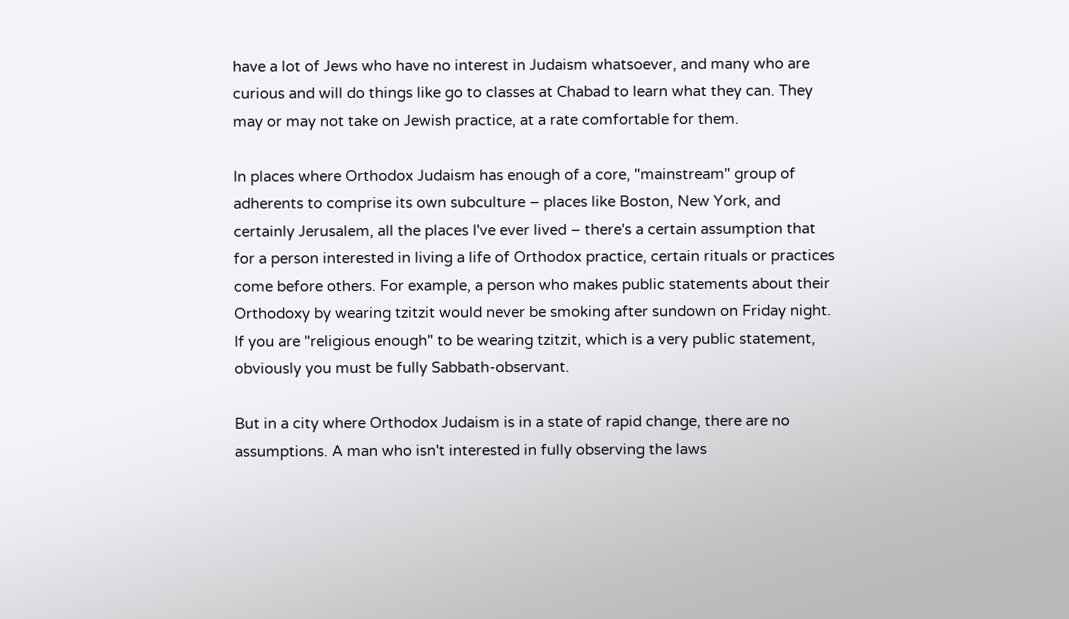have a lot of Jews who have no interest in Judaism whatsoever, and many who are curious and will do things like go to classes at Chabad to learn what they can. They may or may not take on Jewish practice, at a rate comfortable for them.

In places where Orthodox Judaism has enough of a core, "mainstream" group of adherents to comprise its own subculture – places like Boston, New York, and certainly Jerusalem, all the places I've ever lived – there's a certain assumption that for a person interested in living a life of Orthodox practice, certain rituals or practices come before others. For example, a person who makes public statements about their Orthodoxy by wearing tzitzit would never be smoking after sundown on Friday night. If you are "religious enough" to be wearing tzitzit, which is a very public statement, obviously you must be fully Sabbath-observant.

But in a city where Orthodox Judaism is in a state of rapid change, there are no assumptions. A man who isn't interested in fully observing the laws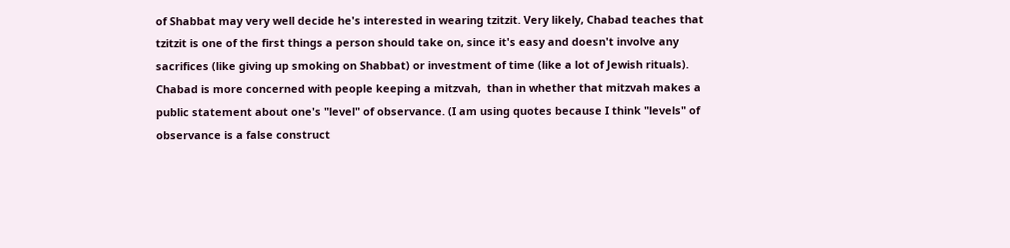of Shabbat may very well decide he's interested in wearing tzitzit. Very likely, Chabad teaches that tzitzit is one of the first things a person should take on, since it's easy and doesn't involve any sacrifices (like giving up smoking on Shabbat) or investment of time (like a lot of Jewish rituals). Chabad is more concerned with people keeping a mitzvah,  than in whether that mitzvah makes a public statement about one's "level" of observance. (I am using quotes because I think "levels" of observance is a false construct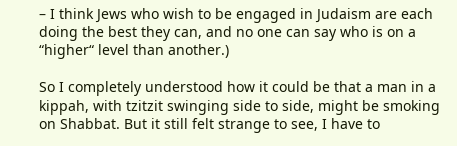– I think Jews who wish to be engaged in Judaism are each doing the best they can, and no one can say who is on a “higher“ level than another.)

So I completely understood how it could be that a man in a kippah, with tzitzit swinging side to side, might be smoking on Shabbat. But it still felt strange to see, I have to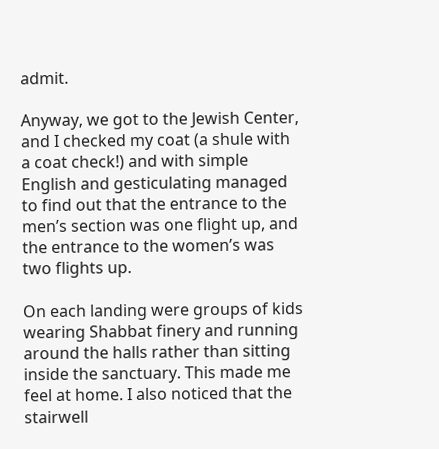admit.

Anyway, we got to the Jewish Center, and I checked my coat (a shule with a coat check!) and with simple English and gesticulating managed to find out that the entrance to the men’s section was one flight up, and the entrance to the women’s was two flights up.

On each landing were groups of kids wearing Shabbat finery and running around the halls rather than sitting inside the sanctuary. This made me feel at home. I also noticed that the stairwell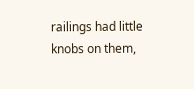railings had little knobs on them,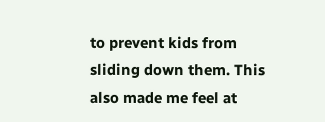to prevent kids from sliding down them. This also made me feel at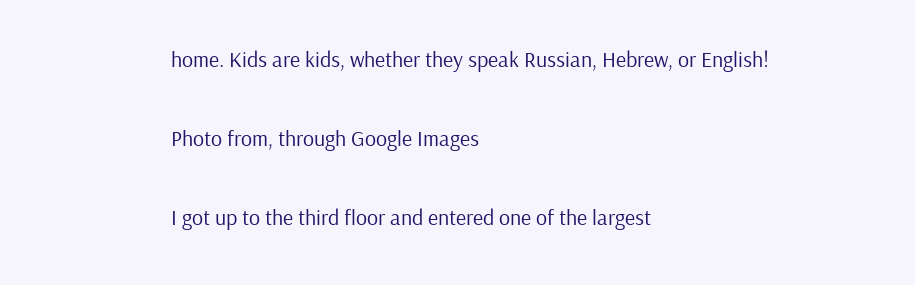home. Kids are kids, whether they speak Russian, Hebrew, or English!

Photo from, through Google Images

I got up to the third floor and entered one of the largest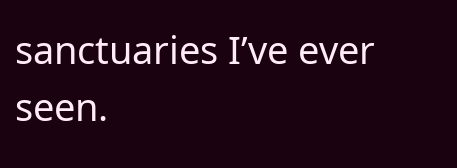sanctuaries I’ve ever seen.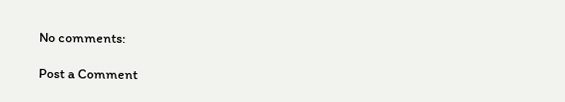No comments:

Post a Comment